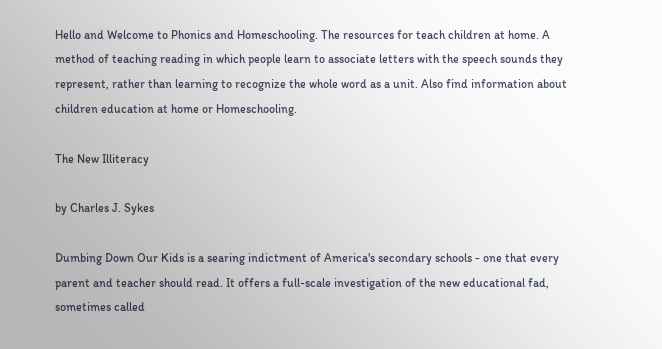Hello and Welcome to Phonics and Homeschooling. The resources for teach children at home. A method of teaching reading in which people learn to associate letters with the speech sounds they represent, rather than learning to recognize the whole word as a unit. Also find information about children education at home or Homeschooling.

The New Illiteracy

by Charles J. Sykes

Dumbing Down Our Kids is a searing indictment of America's secondary schools - one that every parent and teacher should read. It offers a full-scale investigation of the new educational fad, sometimes called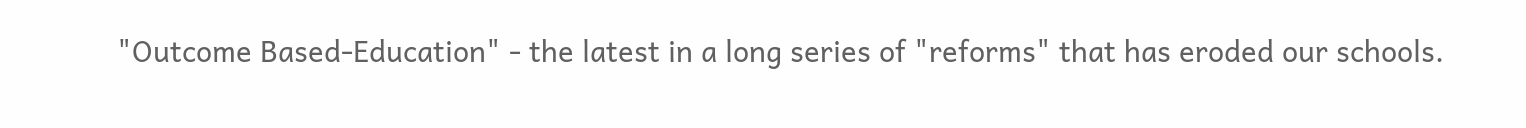"Outcome Based-Education" - the latest in a long series of "reforms" that has eroded our schools.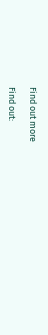Find out more

Find out: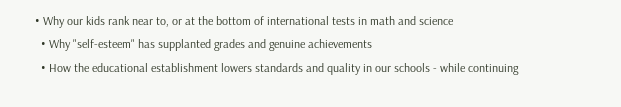• Why our kids rank near to, or at the bottom of international tests in math and science
  • Why "self-esteem" has supplanted grades and genuine achievements
  • How the educational establishment lowers standards and quality in our schools - while continuing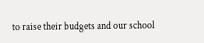to raise their budgets and our school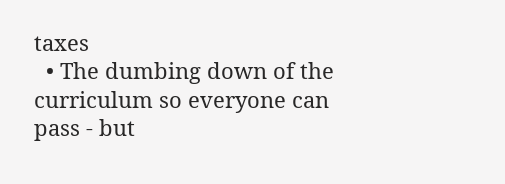taxes
  • The dumbing down of the curriculum so everyone can pass - but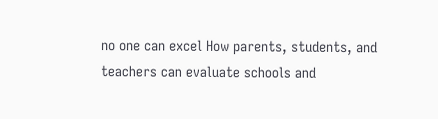no one can excel How parents, students, and teachers can evaluate schools and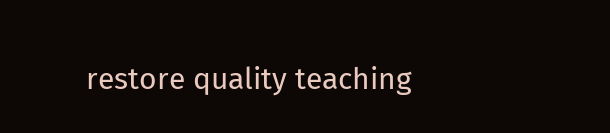restore quality teaching